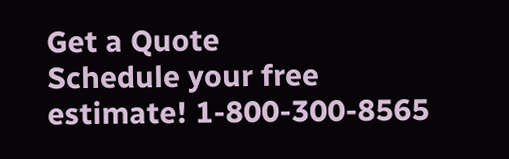Get a Quote
Schedule your free estimate! 1-800-300-8565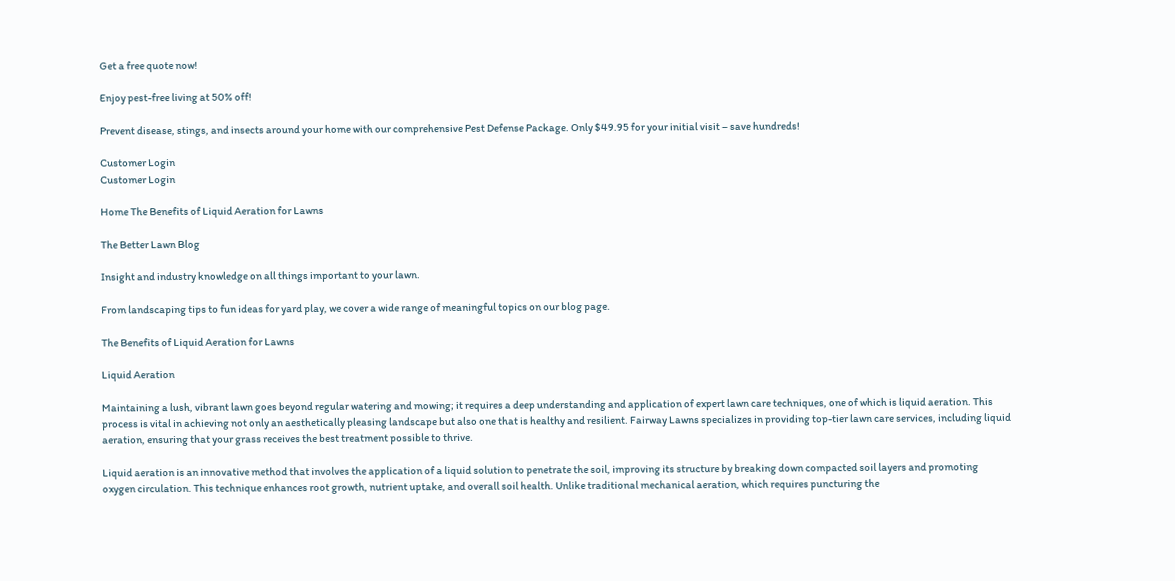Get a free quote now!

Enjoy pest-free living at 50% off!

Prevent disease, stings, and insects around your home with our comprehensive Pest Defense Package. Only $49.95 for your initial visit – save hundreds!

Customer Login
Customer Login

Home The Benefits of Liquid Aeration for Lawns

The Better Lawn Blog

Insight and industry knowledge on all things important to your lawn.

From landscaping tips to fun ideas for yard play, we cover a wide range of meaningful topics on our blog page.

The Benefits of Liquid Aeration for Lawns

Liquid Aeration

Maintaining a lush, vibrant lawn goes beyond regular watering and mowing; it requires a deep understanding and application of expert lawn care techniques, one of which is liquid aeration. This process is vital in achieving not only an aesthetically pleasing landscape but also one that is healthy and resilient. Fairway Lawns specializes in providing top-tier lawn care services, including liquid aeration, ensuring that your grass receives the best treatment possible to thrive.

Liquid aeration is an innovative method that involves the application of a liquid solution to penetrate the soil, improving its structure by breaking down compacted soil layers and promoting oxygen circulation. This technique enhances root growth, nutrient uptake, and overall soil health. Unlike traditional mechanical aeration, which requires puncturing the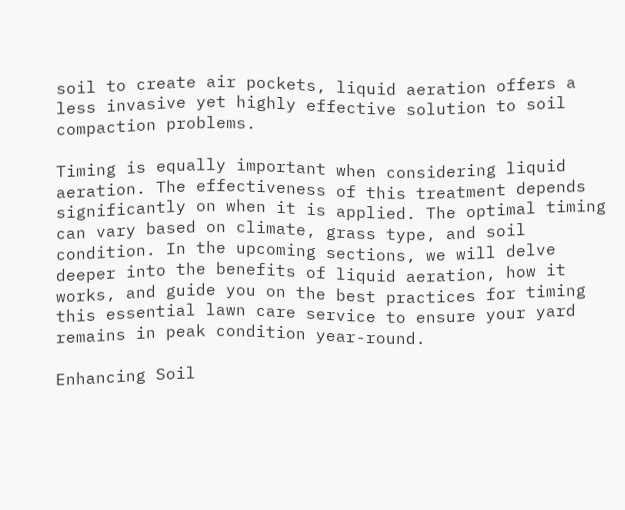soil to create air pockets, liquid aeration offers a less invasive yet highly effective solution to soil compaction problems.

Timing is equally important when considering liquid aeration. The effectiveness of this treatment depends significantly on when it is applied. The optimal timing can vary based on climate, grass type, and soil condition. In the upcoming sections, we will delve deeper into the benefits of liquid aeration, how it works, and guide you on the best practices for timing this essential lawn care service to ensure your yard remains in peak condition year-round.

Enhancing Soil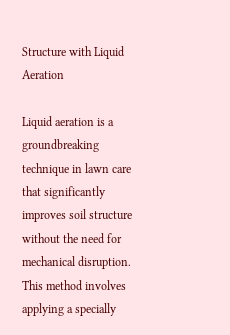Structure with Liquid Aeration

Liquid aeration is a groundbreaking technique in lawn care that significantly improves soil structure without the need for mechanical disruption. This method involves applying a specially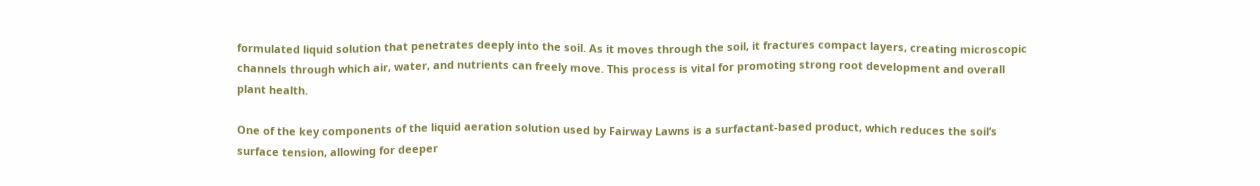formulated liquid solution that penetrates deeply into the soil. As it moves through the soil, it fractures compact layers, creating microscopic channels through which air, water, and nutrients can freely move. This process is vital for promoting strong root development and overall plant health.

One of the key components of the liquid aeration solution used by Fairway Lawns is a surfactant-based product, which reduces the soil’s surface tension, allowing for deeper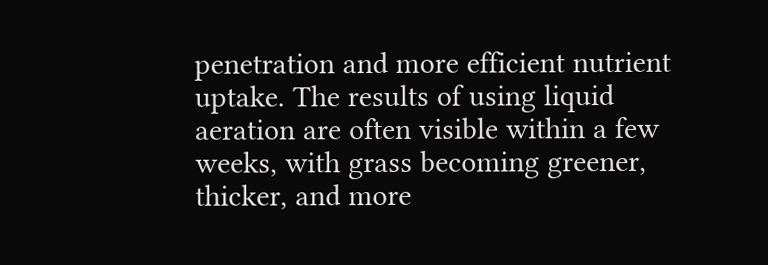penetration and more efficient nutrient uptake. The results of using liquid aeration are often visible within a few weeks, with grass becoming greener, thicker, and more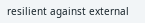resilient against external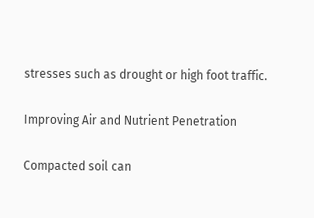stresses such as drought or high foot traffic.

Improving Air and Nutrient Penetration

Compacted soil can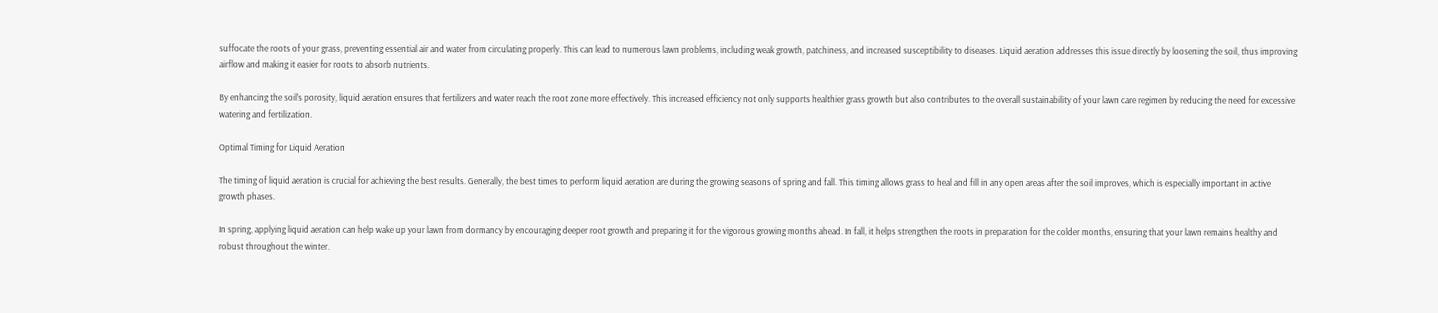suffocate the roots of your grass, preventing essential air and water from circulating properly. This can lead to numerous lawn problems, including weak growth, patchiness, and increased susceptibility to diseases. Liquid aeration addresses this issue directly by loosening the soil, thus improving airflow and making it easier for roots to absorb nutrients.

By enhancing the soil’s porosity, liquid aeration ensures that fertilizers and water reach the root zone more effectively. This increased efficiency not only supports healthier grass growth but also contributes to the overall sustainability of your lawn care regimen by reducing the need for excessive watering and fertilization.

Optimal Timing for Liquid Aeration

The timing of liquid aeration is crucial for achieving the best results. Generally, the best times to perform liquid aeration are during the growing seasons of spring and fall. This timing allows grass to heal and fill in any open areas after the soil improves, which is especially important in active growth phases.

In spring, applying liquid aeration can help wake up your lawn from dormancy by encouraging deeper root growth and preparing it for the vigorous growing months ahead. In fall, it helps strengthen the roots in preparation for the colder months, ensuring that your lawn remains healthy and robust throughout the winter.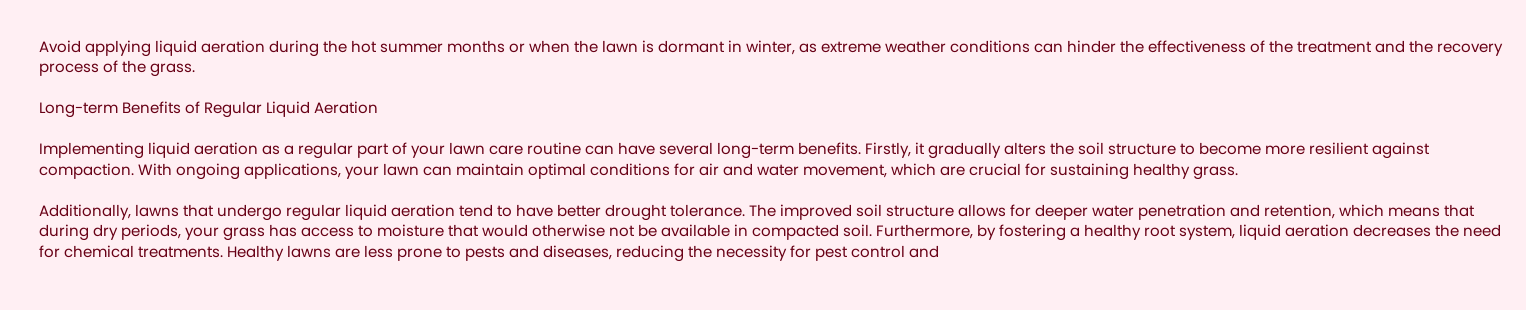Avoid applying liquid aeration during the hot summer months or when the lawn is dormant in winter, as extreme weather conditions can hinder the effectiveness of the treatment and the recovery process of the grass.

Long-term Benefits of Regular Liquid Aeration

Implementing liquid aeration as a regular part of your lawn care routine can have several long-term benefits. Firstly, it gradually alters the soil structure to become more resilient against compaction. With ongoing applications, your lawn can maintain optimal conditions for air and water movement, which are crucial for sustaining healthy grass.

Additionally, lawns that undergo regular liquid aeration tend to have better drought tolerance. The improved soil structure allows for deeper water penetration and retention, which means that during dry periods, your grass has access to moisture that would otherwise not be available in compacted soil. Furthermore, by fostering a healthy root system, liquid aeration decreases the need for chemical treatments. Healthy lawns are less prone to pests and diseases, reducing the necessity for pest control and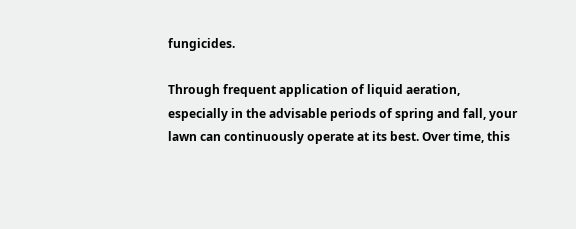fungicides.

Through frequent application of liquid aeration, especially in the advisable periods of spring and fall, your lawn can continuously operate at its best. Over time, this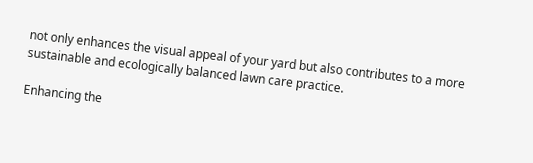not only enhances the visual appeal of your yard but also contributes to a more sustainable and ecologically balanced lawn care practice.

Enhancing the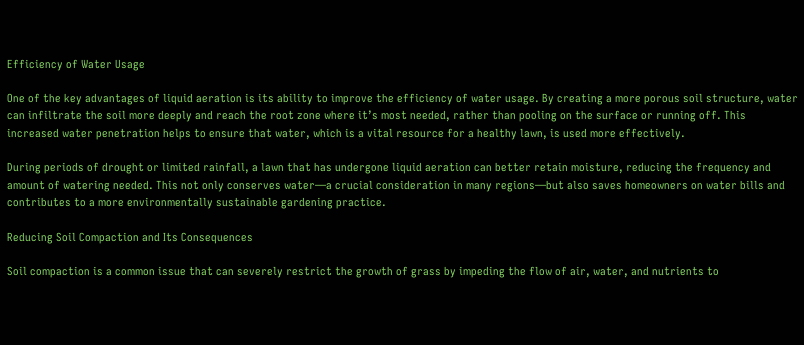Efficiency of Water Usage

One of the key advantages of liquid aeration is its ability to improve the efficiency of water usage. By creating a more porous soil structure, water can infiltrate the soil more deeply and reach the root zone where it’s most needed, rather than pooling on the surface or running off. This increased water penetration helps to ensure that water, which is a vital resource for a healthy lawn, is used more effectively.

During periods of drought or limited rainfall, a lawn that has undergone liquid aeration can better retain moisture, reducing the frequency and amount of watering needed. This not only conserves water—a crucial consideration in many regions—but also saves homeowners on water bills and contributes to a more environmentally sustainable gardening practice.

Reducing Soil Compaction and Its Consequences

Soil compaction is a common issue that can severely restrict the growth of grass by impeding the flow of air, water, and nutrients to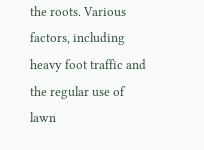the roots. Various factors, including heavy foot traffic and the regular use of lawn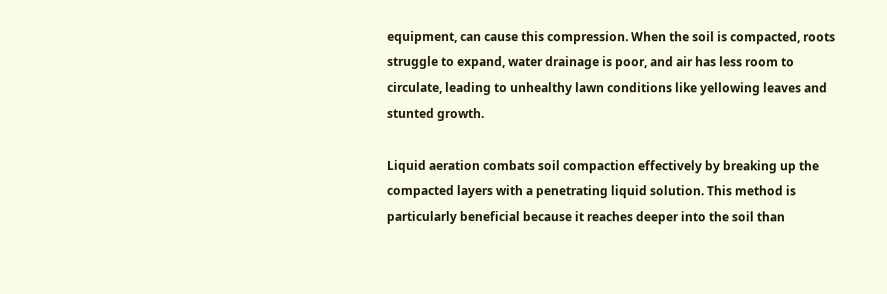equipment, can cause this compression. When the soil is compacted, roots struggle to expand, water drainage is poor, and air has less room to circulate, leading to unhealthy lawn conditions like yellowing leaves and stunted growth.

Liquid aeration combats soil compaction effectively by breaking up the compacted layers with a penetrating liquid solution. This method is particularly beneficial because it reaches deeper into the soil than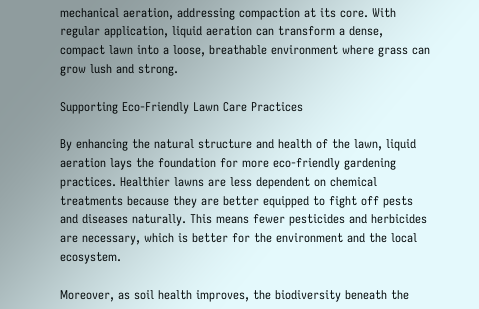mechanical aeration, addressing compaction at its core. With regular application, liquid aeration can transform a dense, compact lawn into a loose, breathable environment where grass can grow lush and strong.

Supporting Eco-Friendly Lawn Care Practices

By enhancing the natural structure and health of the lawn, liquid aeration lays the foundation for more eco-friendly gardening practices. Healthier lawns are less dependent on chemical treatments because they are better equipped to fight off pests and diseases naturally. This means fewer pesticides and herbicides are necessary, which is better for the environment and the local ecosystem.

Moreover, as soil health improves, the biodiversity beneath the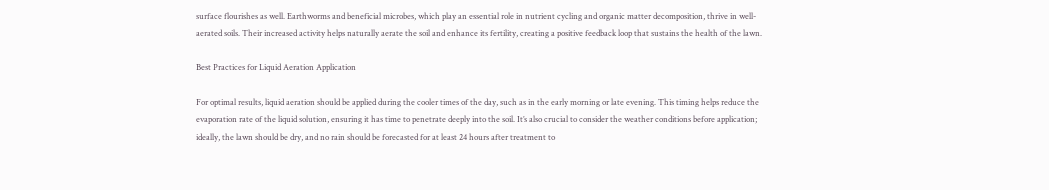surface flourishes as well. Earthworms and beneficial microbes, which play an essential role in nutrient cycling and organic matter decomposition, thrive in well-aerated soils. Their increased activity helps naturally aerate the soil and enhance its fertility, creating a positive feedback loop that sustains the health of the lawn.

Best Practices for Liquid Aeration Application

For optimal results, liquid aeration should be applied during the cooler times of the day, such as in the early morning or late evening. This timing helps reduce the evaporation rate of the liquid solution, ensuring it has time to penetrate deeply into the soil. It’s also crucial to consider the weather conditions before application; ideally, the lawn should be dry, and no rain should be forecasted for at least 24 hours after treatment to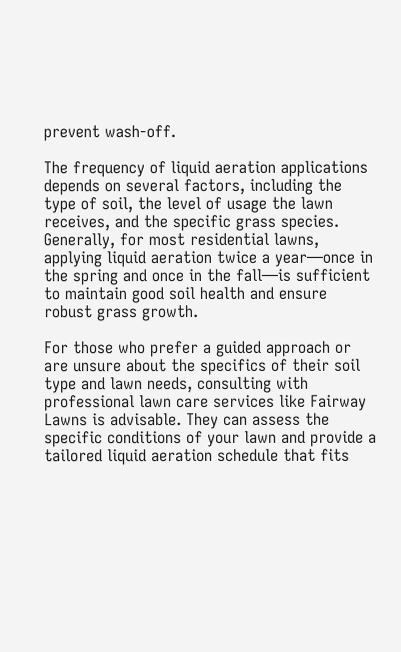prevent wash-off.

The frequency of liquid aeration applications depends on several factors, including the type of soil, the level of usage the lawn receives, and the specific grass species. Generally, for most residential lawns, applying liquid aeration twice a year—once in the spring and once in the fall—is sufficient to maintain good soil health and ensure robust grass growth.

For those who prefer a guided approach or are unsure about the specifics of their soil type and lawn needs, consulting with professional lawn care services like Fairway Lawns is advisable. They can assess the specific conditions of your lawn and provide a tailored liquid aeration schedule that fits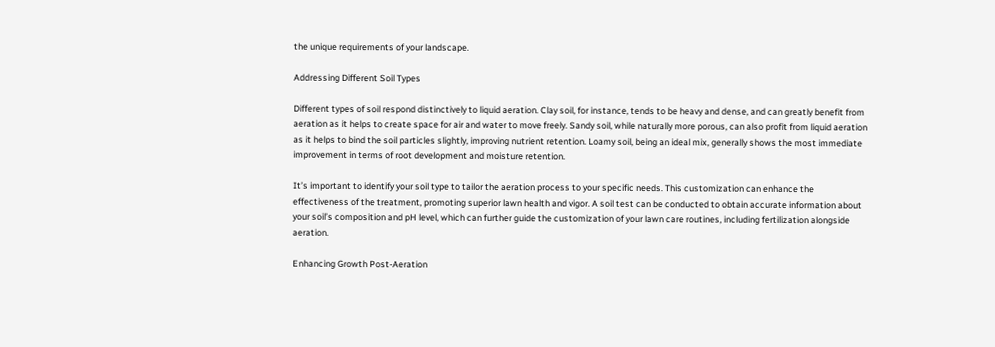the unique requirements of your landscape.

Addressing Different Soil Types

Different types of soil respond distinctively to liquid aeration. Clay soil, for instance, tends to be heavy and dense, and can greatly benefit from aeration as it helps to create space for air and water to move freely. Sandy soil, while naturally more porous, can also profit from liquid aeration as it helps to bind the soil particles slightly, improving nutrient retention. Loamy soil, being an ideal mix, generally shows the most immediate improvement in terms of root development and moisture retention.

It’s important to identify your soil type to tailor the aeration process to your specific needs. This customization can enhance the effectiveness of the treatment, promoting superior lawn health and vigor. A soil test can be conducted to obtain accurate information about your soil’s composition and pH level, which can further guide the customization of your lawn care routines, including fertilization alongside aeration.

Enhancing Growth Post-Aeration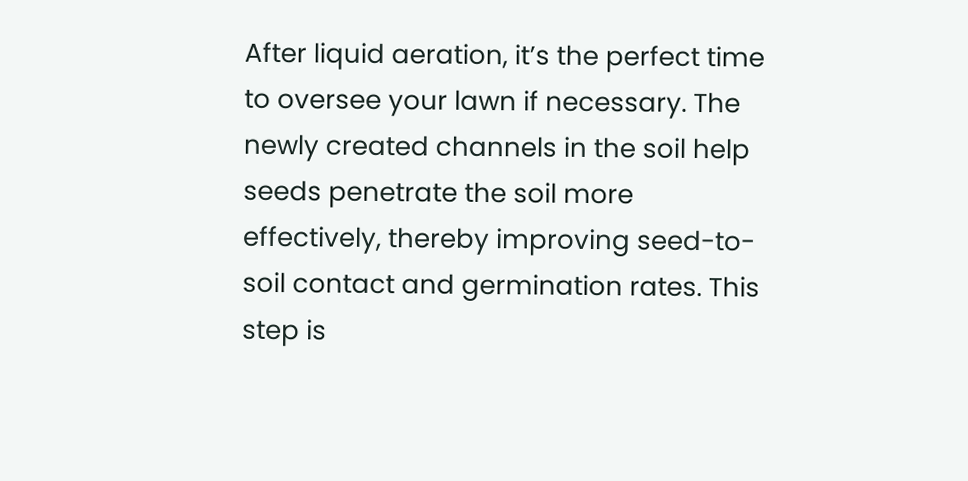After liquid aeration, it’s the perfect time to oversee your lawn if necessary. The newly created channels in the soil help seeds penetrate the soil more effectively, thereby improving seed-to-soil contact and germination rates. This step is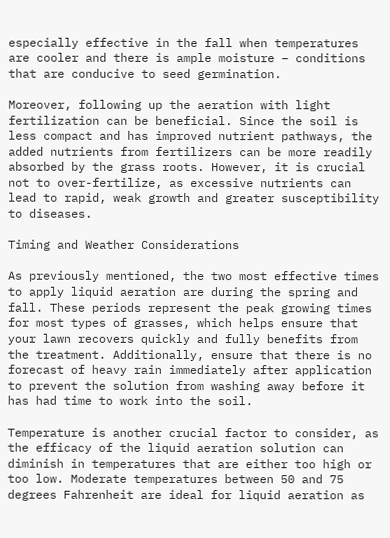especially effective in the fall when temperatures are cooler and there is ample moisture – conditions that are conducive to seed germination.

Moreover, following up the aeration with light fertilization can be beneficial. Since the soil is less compact and has improved nutrient pathways, the added nutrients from fertilizers can be more readily absorbed by the grass roots. However, it is crucial not to over-fertilize, as excessive nutrients can lead to rapid, weak growth and greater susceptibility to diseases.

Timing and Weather Considerations

As previously mentioned, the two most effective times to apply liquid aeration are during the spring and fall. These periods represent the peak growing times for most types of grasses, which helps ensure that your lawn recovers quickly and fully benefits from the treatment. Additionally, ensure that there is no forecast of heavy rain immediately after application to prevent the solution from washing away before it has had time to work into the soil.

Temperature is another crucial factor to consider, as the efficacy of the liquid aeration solution can diminish in temperatures that are either too high or too low. Moderate temperatures between 50 and 75 degrees Fahrenheit are ideal for liquid aeration as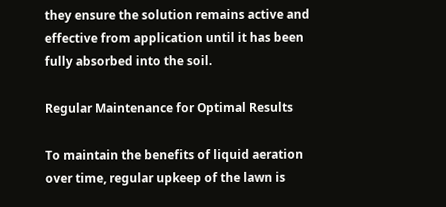they ensure the solution remains active and effective from application until it has been fully absorbed into the soil.

Regular Maintenance for Optimal Results

To maintain the benefits of liquid aeration over time, regular upkeep of the lawn is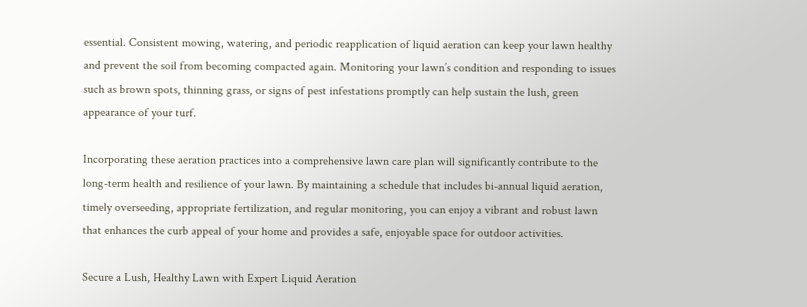essential. Consistent mowing, watering, and periodic reapplication of liquid aeration can keep your lawn healthy and prevent the soil from becoming compacted again. Monitoring your lawn’s condition and responding to issues such as brown spots, thinning grass, or signs of pest infestations promptly can help sustain the lush, green appearance of your turf.

Incorporating these aeration practices into a comprehensive lawn care plan will significantly contribute to the long-term health and resilience of your lawn. By maintaining a schedule that includes bi-annual liquid aeration, timely overseeding, appropriate fertilization, and regular monitoring, you can enjoy a vibrant and robust lawn that enhances the curb appeal of your home and provides a safe, enjoyable space for outdoor activities.

Secure a Lush, Healthy Lawn with Expert Liquid Aeration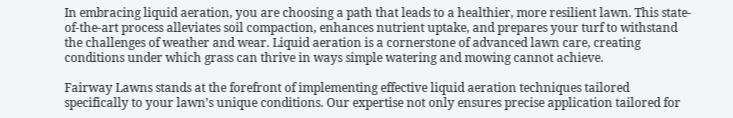In embracing liquid aeration, you are choosing a path that leads to a healthier, more resilient lawn. This state-of-the-art process alleviates soil compaction, enhances nutrient uptake, and prepares your turf to withstand the challenges of weather and wear. Liquid aeration is a cornerstone of advanced lawn care, creating conditions under which grass can thrive in ways simple watering and mowing cannot achieve.

Fairway Lawns stands at the forefront of implementing effective liquid aeration techniques tailored specifically to your lawn’s unique conditions. Our expertise not only ensures precise application tailored for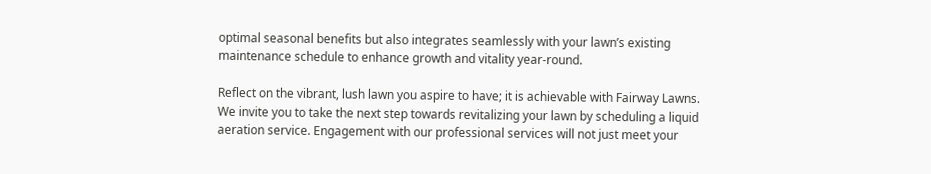optimal seasonal benefits but also integrates seamlessly with your lawn’s existing maintenance schedule to enhance growth and vitality year-round.

Reflect on the vibrant, lush lawn you aspire to have; it is achievable with Fairway Lawns. We invite you to take the next step towards revitalizing your lawn by scheduling a liquid aeration service. Engagement with our professional services will not just meet your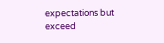expectations but exceed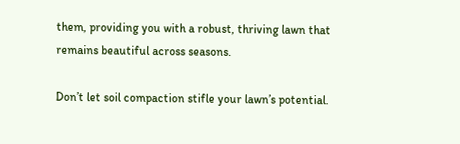them, providing you with a robust, thriving lawn that remains beautiful across seasons.

Don’t let soil compaction stifle your lawn’s potential.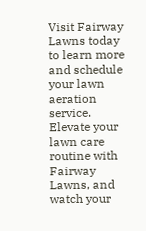Visit Fairway Lawns today to learn more and schedule your lawn aeration service. Elevate your lawn care routine with Fairway Lawns, and watch your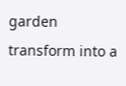garden transform into a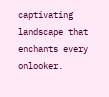captivating landscape that enchants every onlooker.